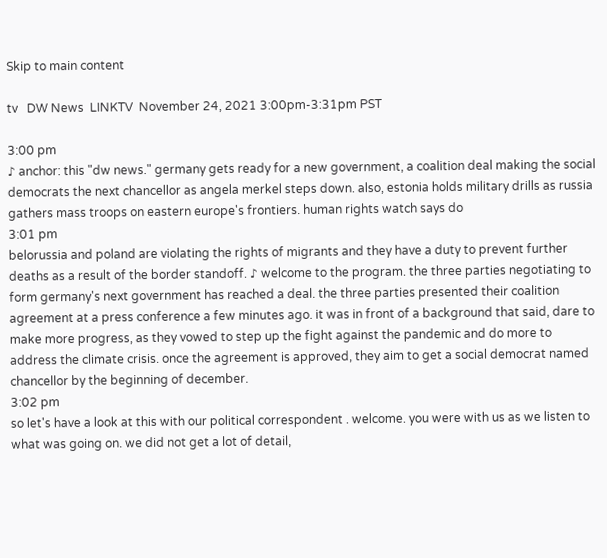Skip to main content

tv   DW News  LINKTV  November 24, 2021 3:00pm-3:31pm PST

3:00 pm
♪ anchor: this "dw news." germany gets ready for a new government, a coalition deal making the social democrats the next chancellor as angela merkel steps down. also, estonia holds military drills as russia gathers mass troops on eastern europe's frontiers. human rights watch says do
3:01 pm
belorussia and poland are violating the rights of migrants and they have a duty to prevent further deaths as a result of the border standoff. ♪ welcome to the program. the three parties negotiating to form germany's next government has reached a deal. the three parties presented their coalition agreement at a press conference a few minutes ago. it was in front of a background that said, dare to make more progress, as they vowed to step up the fight against the pandemic and do more to address the climate crisis. once the agreement is approved, they aim to get a social democrat named chancellor by the beginning of december.
3:02 pm
so let's have a look at this with our political correspondent . welcome. you were with us as we listen to what was going on. we did not get a lot of detail,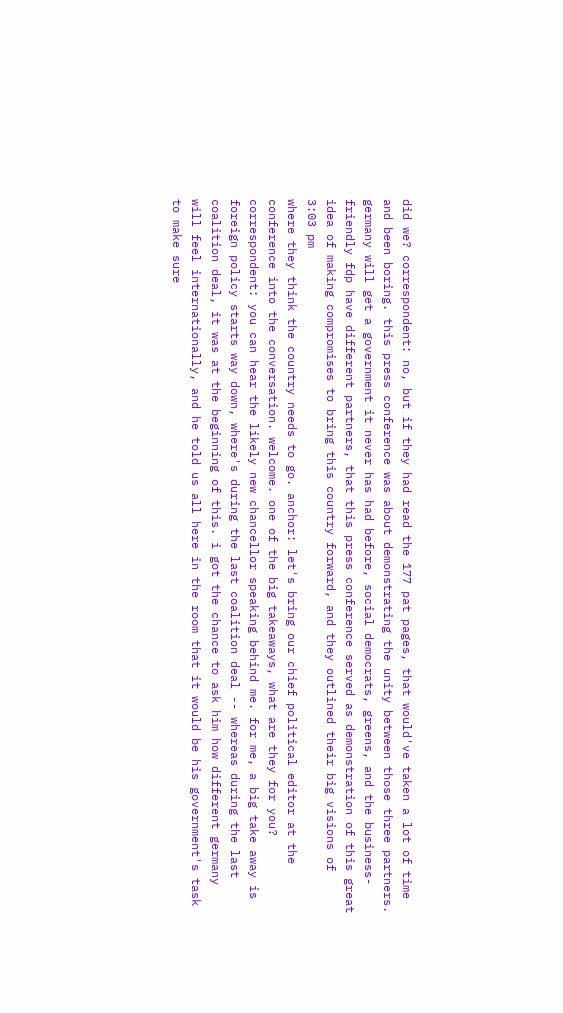did we? correspondent: no, but if they had read the 177 pat pages, that would've taken a lot of time and been boring. this press conference was about demonstrating the unity between those three partners. germany will get a government it never has had before, social democrats, greens, and the business-friendly fdp have different partners, that this press conference served as demonstration of this great idea of making compromises to bring this country forward, and they outlined their big visions of
3:03 pm
where they think the country needs to go. anchor: let's bring our chief political editor at the conference into the conversation. welcome. one of the big takeaways, what are they for you? correspondent: you can hear the likely new chancellor speaking behind me. for me, a big take away is foreign policy starts way down, where's during the last coalition deal -- whereas during the last coalition deal, it was at the beginning of this. i got the chance to ask him how different germany will feel internationally, and he told us all here in the room that it would be his government's task to make sure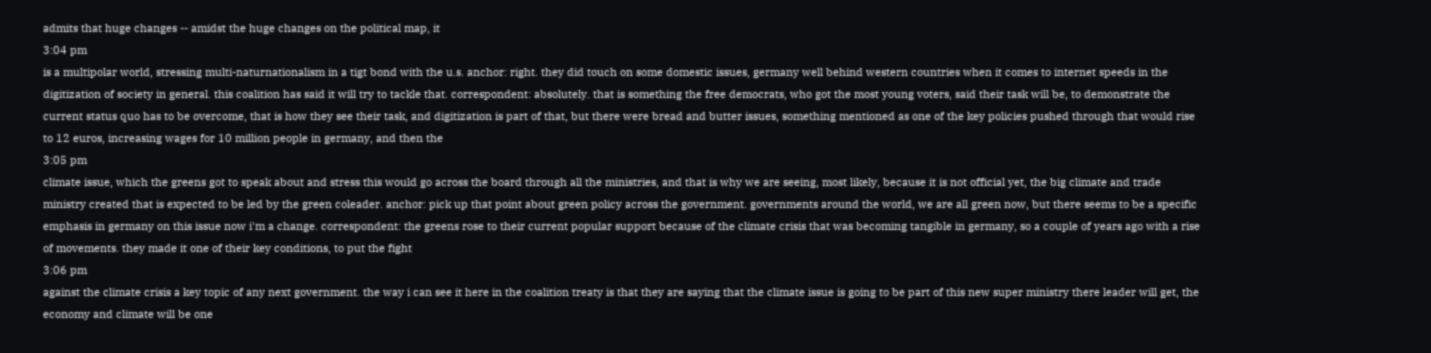admits that huge changes -- amidst the huge changes on the political map, it
3:04 pm
is a multipolar world, stressing multi-naturnationalism in a tigt bond with the u.s. anchor: right. they did touch on some domestic issues, germany well behind western countries when it comes to internet speeds in the digitization of society in general. this coalition has said it will try to tackle that. correspondent: absolutely. that is something the free democrats, who got the most young voters, said their task will be, to demonstrate the current status quo has to be overcome, that is how they see their task, and digitization is part of that, but there were bread and butter issues, something mentioned as one of the key policies pushed through that would rise to 12 euros, increasing wages for 10 million people in germany, and then the
3:05 pm
climate issue, which the greens got to speak about and stress this would go across the board through all the ministries, and that is why we are seeing, most likely, because it is not official yet, the big climate and trade ministry created that is expected to be led by the green coleader. anchor: pick up that point about green policy across the government. governments around the world, we are all green now, but there seems to be a specific emphasis in germany on this issue now i'm a change. correspondent: the greens rose to their current popular support because of the climate crisis that was becoming tangible in germany, so a couple of years ago with a rise of movements. they made it one of their key conditions, to put the fight
3:06 pm
against the climate crisis a key topic of any next government. the way i can see it here in the coalition treaty is that they are saying that the climate issue is going to be part of this new super ministry there leader will get, the economy and climate will be one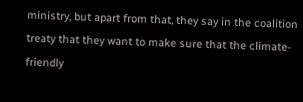ministry, but apart from that, they say in the coalition treaty that they want to make sure that the climate-friendly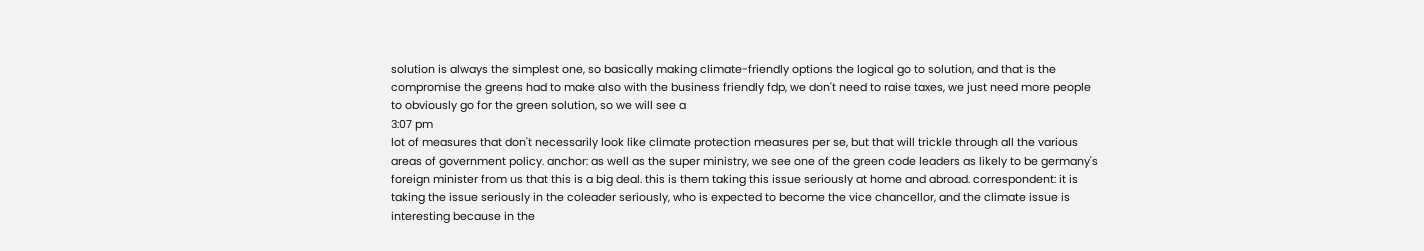solution is always the simplest one, so basically making climate-friendly options the logical go to solution, and that is the compromise the greens had to make also with the business friendly fdp, we don't need to raise taxes, we just need more people to obviously go for the green solution, so we will see a
3:07 pm
lot of measures that don't necessarily look like climate protection measures per se, but that will trickle through all the various areas of government policy. anchor: as well as the super ministry, we see one of the green code leaders as likely to be germany's foreign minister from us that this is a big deal. this is them taking this issue seriously at home and abroad. correspondent: it is taking the issue seriously in the coleader seriously, who is expected to become the vice chancellor, and the climate issue is interesting because in the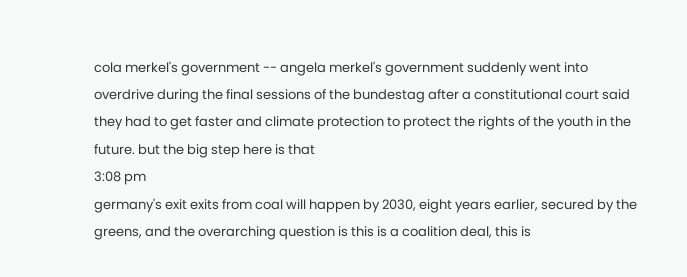cola merkel's government -- angela merkel's government suddenly went into overdrive during the final sessions of the bundestag after a constitutional court said they had to get faster and climate protection to protect the rights of the youth in the future. but the big step here is that
3:08 pm
germany's exit exits from coal will happen by 2030, eight years earlier, secured by the greens, and the overarching question is this is a coalition deal, this is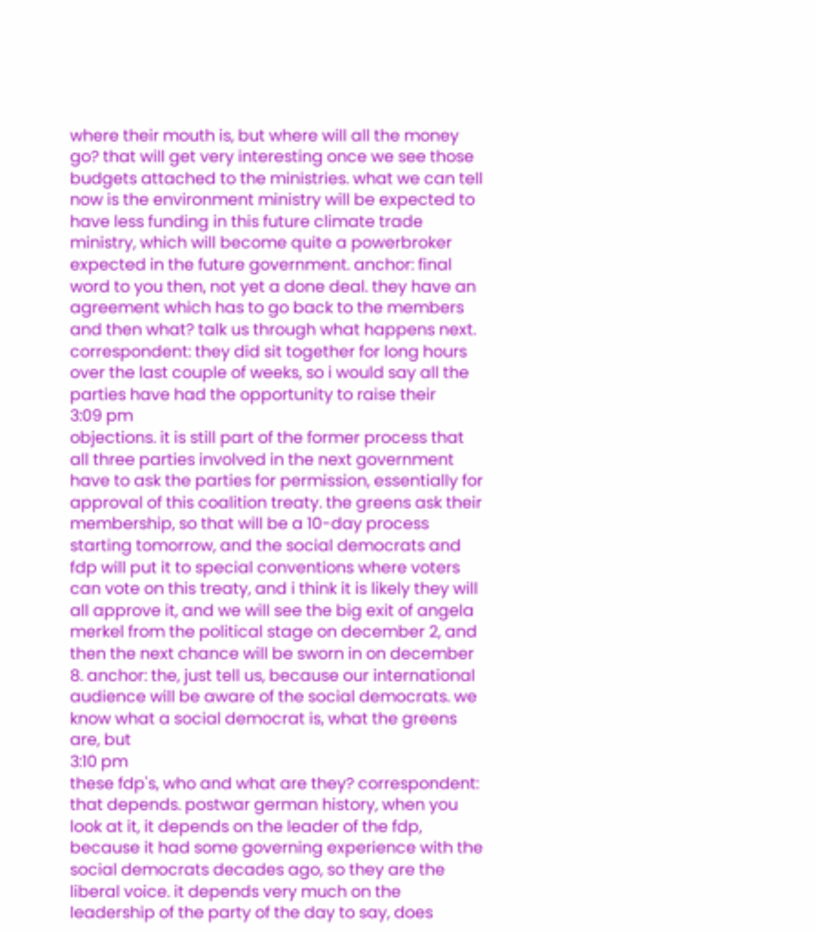where their mouth is, but where will all the money go? that will get very interesting once we see those budgets attached to the ministries. what we can tell now is the environment ministry will be expected to have less funding in this future climate trade ministry, which will become quite a powerbroker expected in the future government. anchor: final word to you then, not yet a done deal. they have an agreement which has to go back to the members and then what? talk us through what happens next. correspondent: they did sit together for long hours over the last couple of weeks, so i would say all the parties have had the opportunity to raise their
3:09 pm
objections. it is still part of the former process that all three parties involved in the next government have to ask the parties for permission, essentially for approval of this coalition treaty. the greens ask their membership, so that will be a 10-day process starting tomorrow, and the social democrats and fdp will put it to special conventions where voters can vote on this treaty, and i think it is likely they will all approve it, and we will see the big exit of angela merkel from the political stage on december 2, and then the next chance will be sworn in on december 8. anchor: the, just tell us, because our international audience will be aware of the social democrats. we know what a social democrat is, what the greens are, but
3:10 pm
these fdp's, who and what are they? correspondent: that depends. postwar german history, when you look at it, it depends on the leader of the fdp, because it had some governing experience with the social democrats decades ago, so they are the liberal voice. it depends very much on the leadership of the party of the day to say, does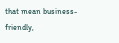that mean business-friendly,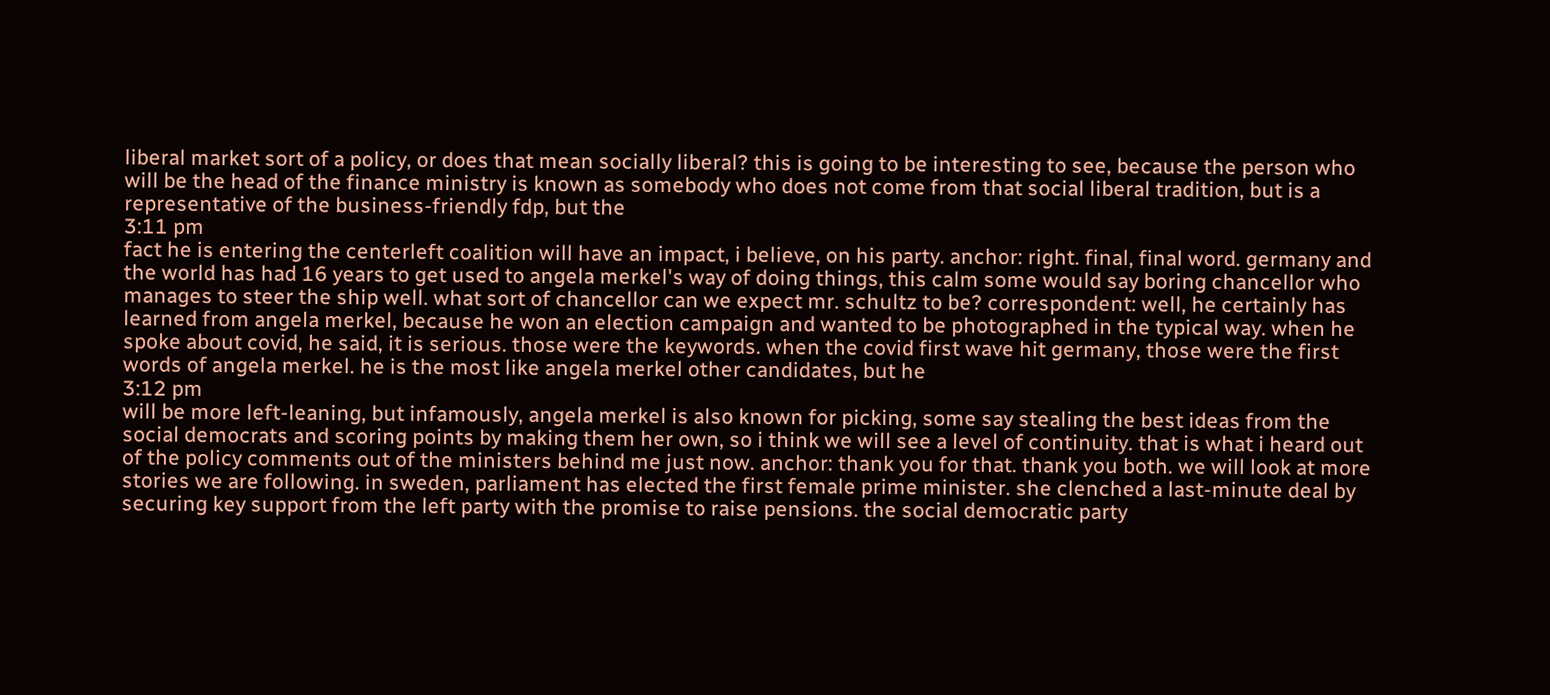liberal market sort of a policy, or does that mean socially liberal? this is going to be interesting to see, because the person who will be the head of the finance ministry is known as somebody who does not come from that social liberal tradition, but is a representative of the business-friendly fdp, but the
3:11 pm
fact he is entering the centerleft coalition will have an impact, i believe, on his party. anchor: right. final, final word. germany and the world has had 16 years to get used to angela merkel's way of doing things, this calm some would say boring chancellor who manages to steer the ship well. what sort of chancellor can we expect mr. schultz to be? correspondent: well, he certainly has learned from angela merkel, because he won an election campaign and wanted to be photographed in the typical way. when he spoke about covid, he said, it is serious. those were the keywords. when the covid first wave hit germany, those were the first words of angela merkel. he is the most like angela merkel other candidates, but he
3:12 pm
will be more left-leaning, but infamously, angela merkel is also known for picking, some say stealing the best ideas from the social democrats and scoring points by making them her own, so i think we will see a level of continuity. that is what i heard out of the policy comments out of the ministers behind me just now. anchor: thank you for that. thank you both. we will look at more stories we are following. in sweden, parliament has elected the first female prime minister. she clenched a last-minute deal by securing key support from the left party with the promise to raise pensions. the social democratic party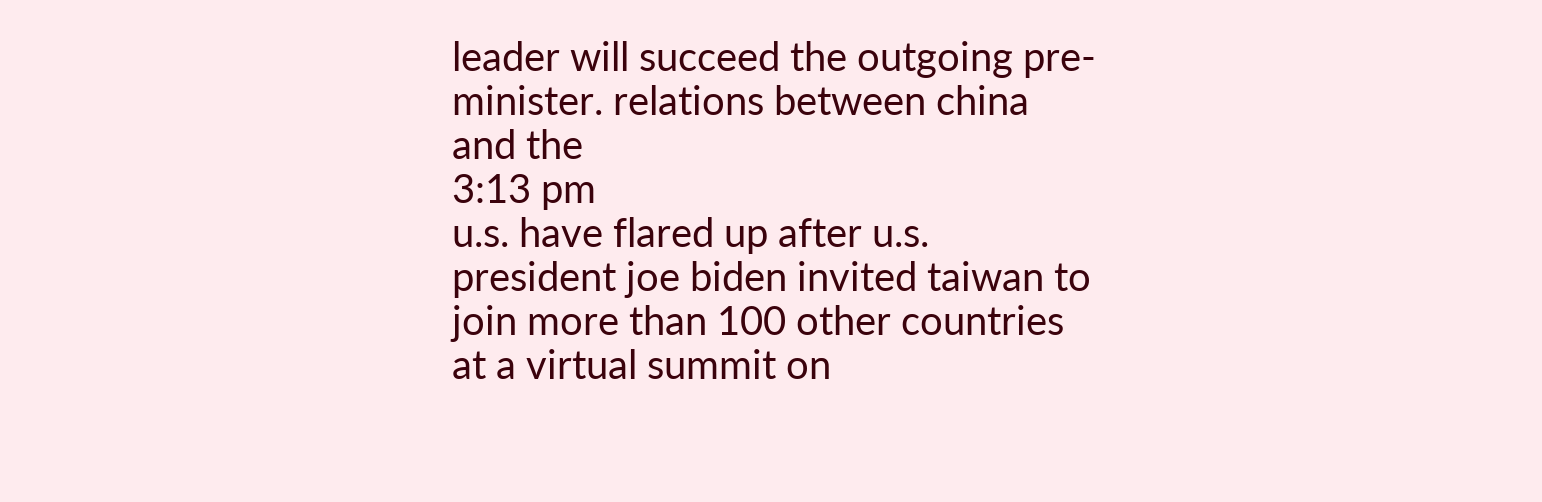leader will succeed the outgoing pre-minister. relations between china and the
3:13 pm
u.s. have flared up after u.s. president joe biden invited taiwan to join more than 100 other countries at a virtual summit on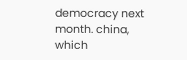democracy next month. china, which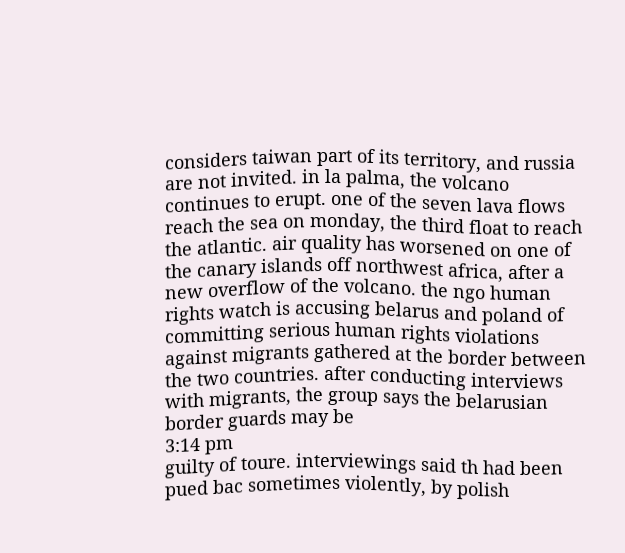considers taiwan part of its territory, and russia are not invited. in la palma, the volcano continues to erupt. one of the seven lava flows reach the sea on monday, the third float to reach the atlantic. air quality has worsened on one of the canary islands off northwest africa, after a new overflow of the volcano. the ngo human rights watch is accusing belarus and poland of committing serious human rights violations against migrants gathered at the border between the two countries. after conducting interviews with migrants, the group says the belarusian border guards may be
3:14 pm
guilty of toure. interviewings said th had been pued bac sometimes violently, by polish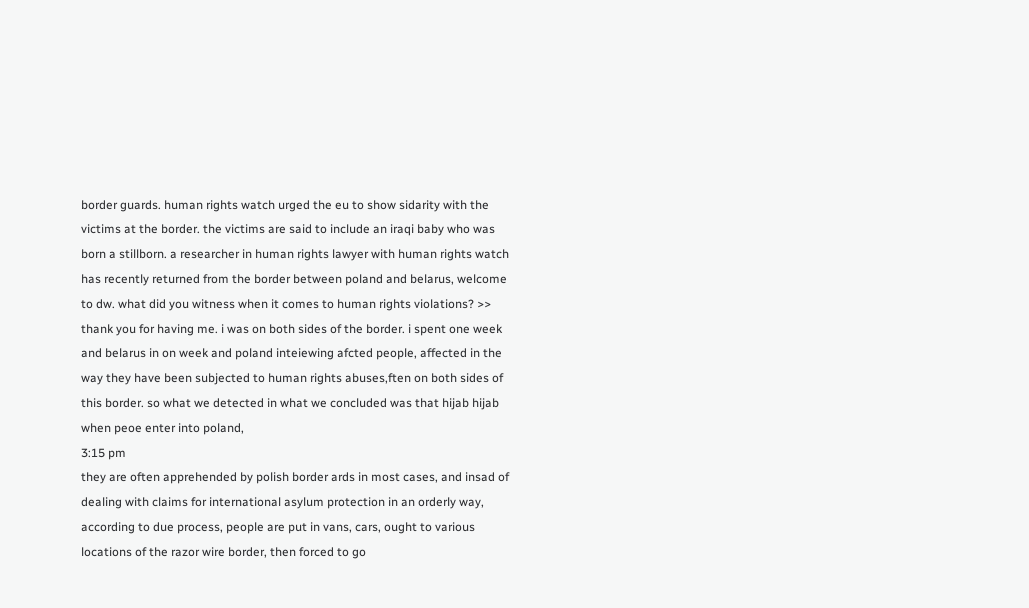border guards. human rights watch urged the eu to show sidarity with the victims at the border. the victims are said to include an iraqi baby who was born a stillborn. a researcher in human rights lawyer with human rights watch has recently returned from the border between poland and belarus, welcome to dw. what did you witness when it comes to human rights violations? >> thank you for having me. i was on both sides of the border. i spent one week and belarus in on week and poland inteiewing afcted people, affected in the way they have been subjected to human rights abuses,ften on both sides of this border. so what we detected in what we concluded was that hijab hijab when peoe enter into poland,
3:15 pm
they are often apprehended by polish border ards in most cases, and insad of dealing with claims for international asylum protection in an orderly way, according to due process, people are put in vans, cars, ought to various locations of the razor wire border, then forced to go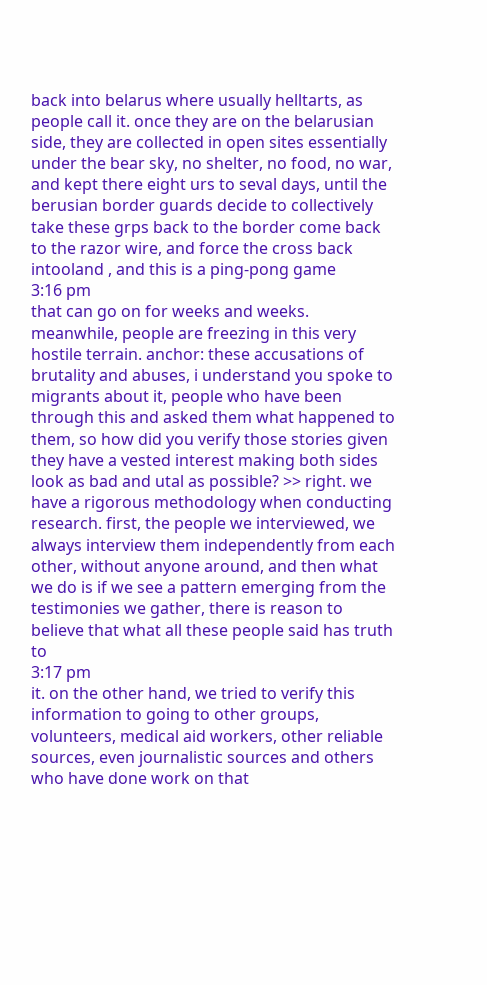back into belarus where usually helltarts, as people call it. once they are on the belarusian side, they are collected in open sites essentially under the bear sky, no shelter, no food, no war, and kept there eight urs to seval days, until the berusian border guards decide to collectively take these grps back to the border come back to the razor wire, and force the cross back intooland , and this is a ping-pong game
3:16 pm
that can go on for weeks and weeks. meanwhile, people are freezing in this very hostile terrain. anchor: these accusations of brutality and abuses, i understand you spoke to migrants about it, people who have been through this and asked them what happened to them, so how did you verify those stories given they have a vested interest making both sides look as bad and utal as possible? >> right. we have a rigorous methodology when conducting research. first, the people we interviewed, we always interview them independently from each other, without anyone around, and then what we do is if we see a pattern emerging from the testimonies we gather, there is reason to believe that what all these people said has truth to
3:17 pm
it. on the other hand, we tried to verify this information to going to other groups, volunteers, medical aid workers, other reliable sources, even journalistic sources and others who have done work on that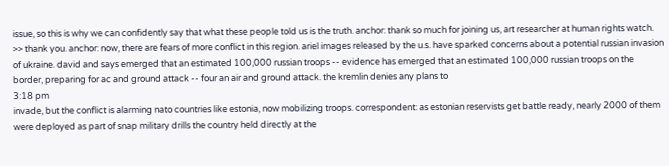issue, so this is why we can confidently say that what these people told us is the truth. anchor: thank so much for joining us, art researcher at human rights watch. >> thank you. anchor: now, there are fears of more conflict in this region. ariel images released by the u.s. have sparked concerns about a potential russian invasion of ukraine. david and says emerged that an estimated 100,000 russian troops -- evidence has emerged that an estimated 100,000 russian troops on the border, preparing for ac and ground attack -- four an air and ground attack. the kremlin denies any plans to
3:18 pm
invade, but the conflict is alarming nato countries like estonia, now mobilizing troops. correspondent: as estonian reservists get battle ready, nearly 2000 of them were deployed as part of snap military drills the country held directly at the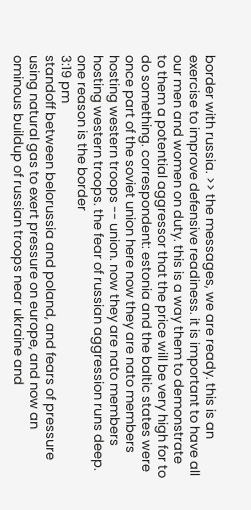border with russia. >> the messages, we are ready. this is an exercise to improve defensive readiness. it is important to have all our men and women on duty. this is a way them to demonstrate to them a potential aggressor that the price will be very high for to do something. correspondent: estonia and the baltic states were once part of the soviet union here now they are nato members hosting western troops -- union. now they are nato members hosting western troops. the fear of russian aggression runs deep. one reason is the border
3:19 pm
standoff between belorussia and poland, and fears of pressure using natural gas to exert pressure on europe, and now an ominous buildup of russian troops near ukraine and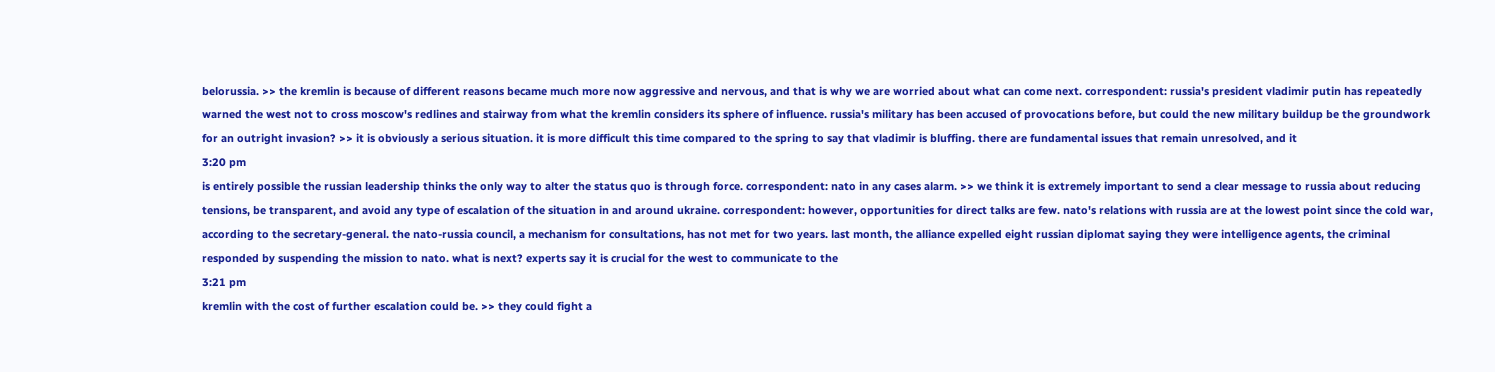belorussia. >> the kremlin is because of different reasons became much more now aggressive and nervous, and that is why we are worried about what can come next. correspondent: russia's president vladimir putin has repeatedly warned the west not to cross moscow's redlines and stairway from what the kremlin considers its sphere of influence. russia's military has been accused of provocations before, but could the new military buildup be the groundwork for an outright invasion? >> it is obviously a serious situation. it is more difficult this time compared to the spring to say that vladimir is bluffing. there are fundamental issues that remain unresolved, and it
3:20 pm
is entirely possible the russian leadership thinks the only way to alter the status quo is through force. correspondent: nato in any cases alarm. >> we think it is extremely important to send a clear message to russia about reducing tensions, be transparent, and avoid any type of escalation of the situation in and around ukraine. correspondent: however, opportunities for direct talks are few. nato's relations with russia are at the lowest point since the cold war, according to the secretary-general. the nato-russia council, a mechanism for consultations, has not met for two years. last month, the alliance expelled eight russian diplomat saying they were intelligence agents, the criminal responded by suspending the mission to nato. what is next? experts say it is crucial for the west to communicate to the
3:21 pm
kremlin with the cost of further escalation could be. >> they could fight a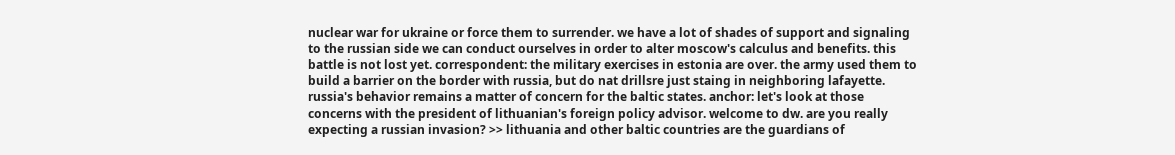nuclear war for ukraine or force them to surrender. we have a lot of shades of support and signaling to the russian side we can conduct ourselves in order to alter moscow's calculus and benefits. this battle is not lost yet. correspondent: the military exercises in estonia are over. the army used them to build a barrier on the border with russia, but do nat drillsre just staing in neighboring lafayette. russia's behavior remains a matter of concern for the baltic states. anchor: let's look at those concerns with the president of lithuanian's foreign policy advisor. welcome to dw. are you really expecting a russian invasion? >> lithuania and other baltic countries are the guardians of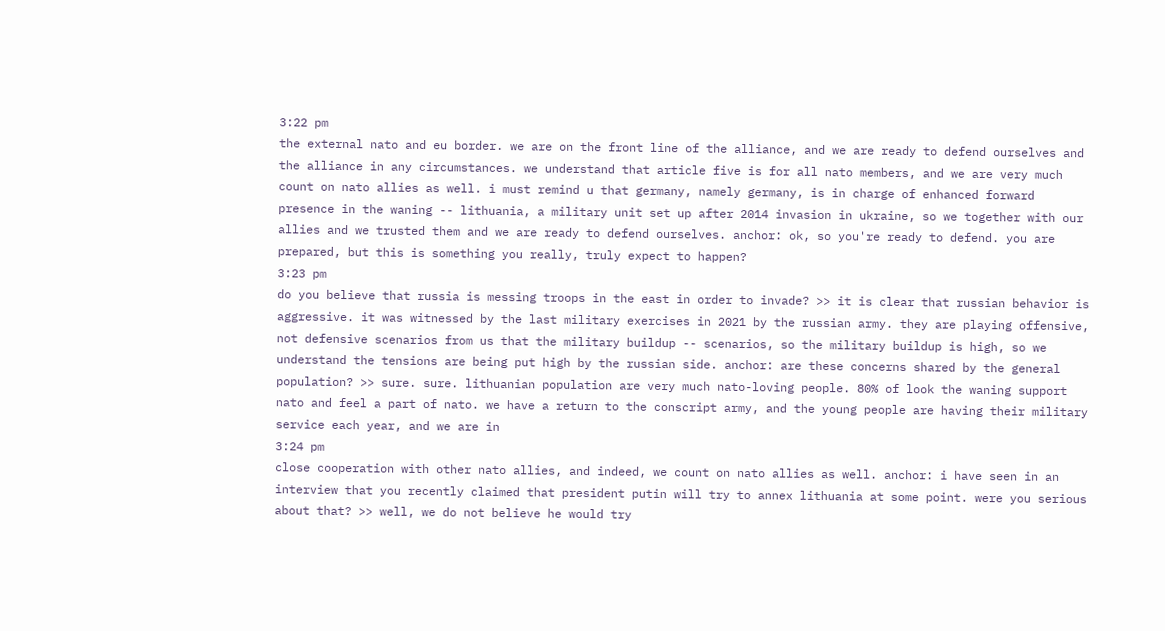3:22 pm
the external nato and eu border. we are on the front line of the alliance, and we are ready to defend ourselves and the alliance in any circumstances. we understand that article five is for all nato members, and we are very much count on nato allies as well. i must remind u that germany, namely germany, is in charge of enhanced forward presence in the waning -- lithuania, a military unit set up after 2014 invasion in ukraine, so we together with our allies and we trusted them and we are ready to defend ourselves. anchor: ok, so you're ready to defend. you are prepared, but this is something you really, truly expect to happen?
3:23 pm
do you believe that russia is messing troops in the east in order to invade? >> it is clear that russian behavior is aggressive. it was witnessed by the last military exercises in 2021 by the russian army. they are playing offensive, not defensive scenarios from us that the military buildup -- scenarios, so the military buildup is high, so we understand the tensions are being put high by the russian side. anchor: are these concerns shared by the general population? >> sure. sure. lithuanian population are very much nato-loving people. 80% of look the waning support nato and feel a part of nato. we have a return to the conscript army, and the young people are having their military service each year, and we are in
3:24 pm
close cooperation with other nato allies, and indeed, we count on nato allies as well. anchor: i have seen in an interview that you recently claimed that president putin will try to annex lithuania at some point. were you serious about that? >> well, we do not believe he would try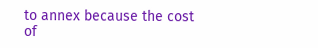to annex because the cost of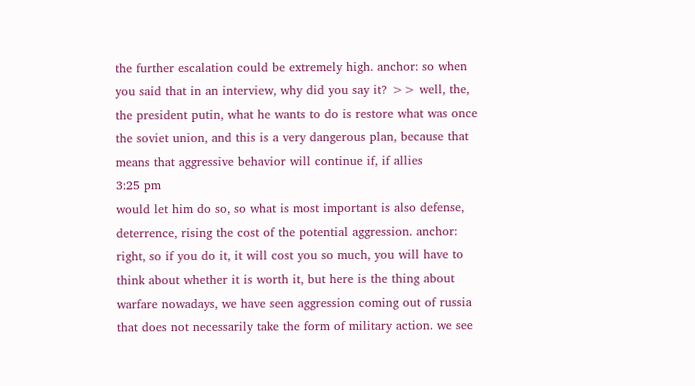the further escalation could be extremely high. anchor: so when you said that in an interview, why did you say it? >> well, the, the president putin, what he wants to do is restore what was once the soviet union, and this is a very dangerous plan, because that means that aggressive behavior will continue if, if allies
3:25 pm
would let him do so, so what is most important is also defense, deterrence, rising the cost of the potential aggression. anchor: right, so if you do it, it will cost you so much, you will have to think about whether it is worth it, but here is the thing about warfare nowadays, we have seen aggression coming out of russia that does not necessarily take the form of military action. we see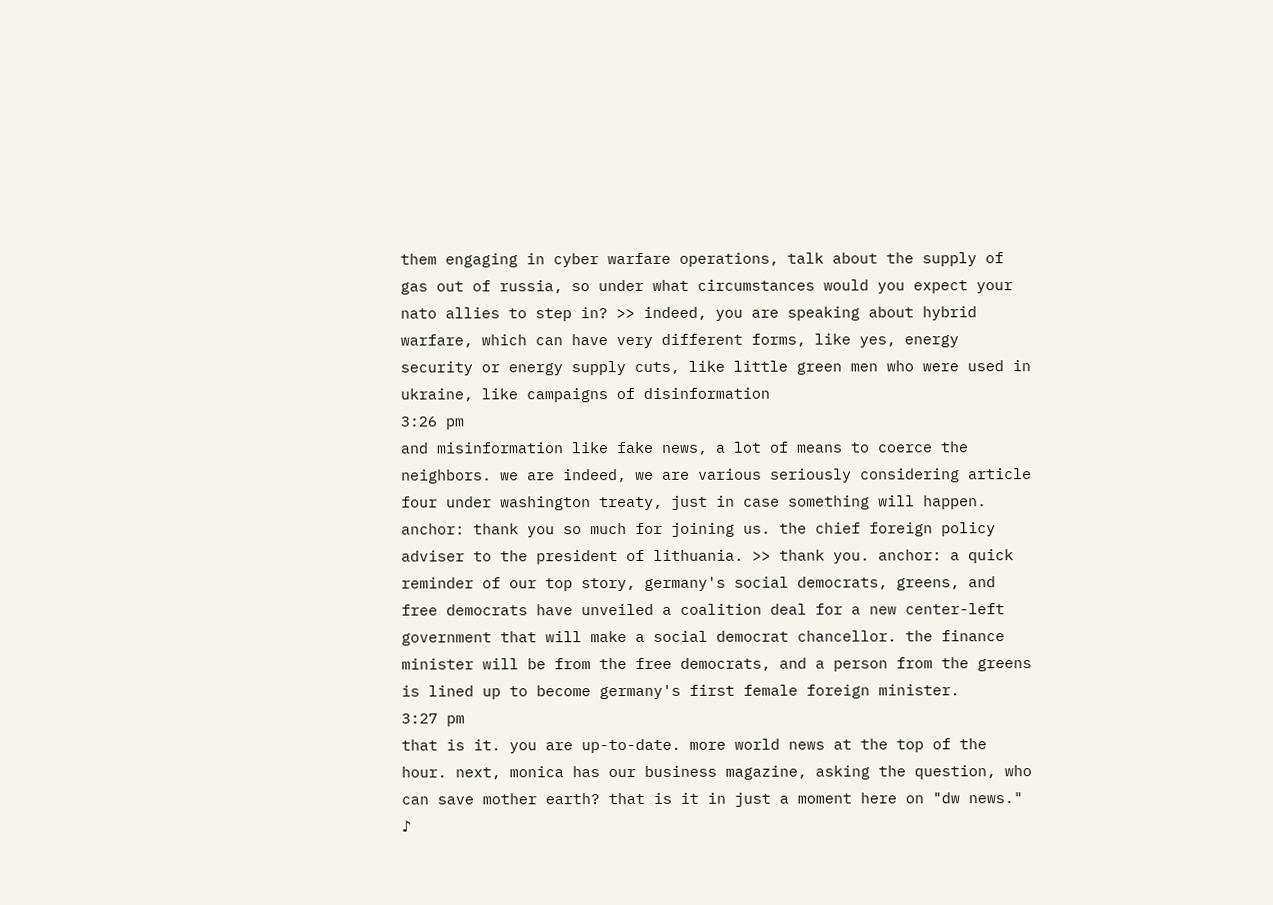them engaging in cyber warfare operations, talk about the supply of gas out of russia, so under what circumstances would you expect your nato allies to step in? >> indeed, you are speaking about hybrid warfare, which can have very different forms, like yes, energy security or energy supply cuts, like little green men who were used in ukraine, like campaigns of disinformation
3:26 pm
and misinformation like fake news, a lot of means to coerce the neighbors. we are indeed, we are various seriously considering article four under washington treaty, just in case something will happen. anchor: thank you so much for joining us. the chief foreign policy adviser to the president of lithuania. >> thank you. anchor: a quick reminder of our top story, germany's social democrats, greens, and free democrats have unveiled a coalition deal for a new center-left government that will make a social democrat chancellor. the finance minister will be from the free democrats, and a person from the greens is lined up to become germany's first female foreign minister.
3:27 pm
that is it. you are up-to-date. more world news at the top of the hour. next, monica has our business magazine, asking the question, who can save mother earth? that is it in just a moment here on "dw news." ♪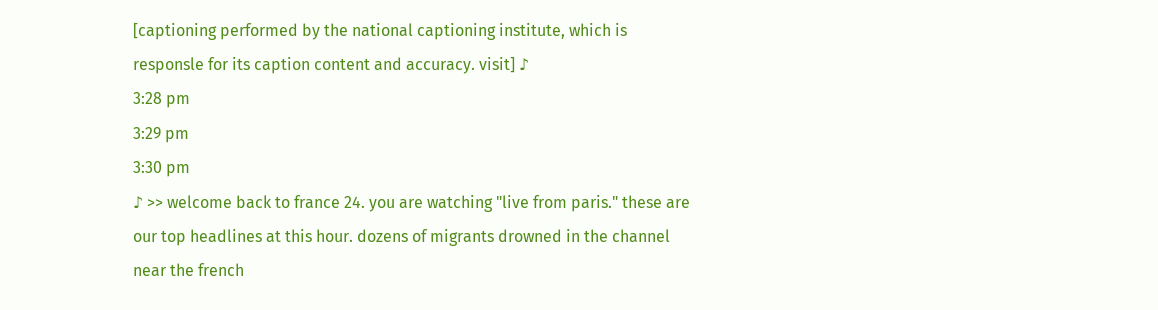[captioning performed by the national captioning institute, which is responsle for its caption content and accuracy. visit] ♪
3:28 pm
3:29 pm
3:30 pm
♪ >> welcome back to france 24. you are watching "live from paris." these are our top headlines at this hour. dozens of migrants drowned in the channel near the french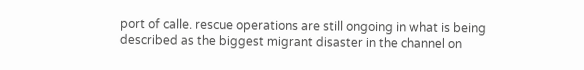port of calle. rescue operations are still ongoing in what is being described as the biggest migrant disaster in the channel on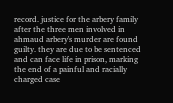record. justice for the arbery family after the three men involved in ahmaud arbery's murder are found guilty. they are due to be sentenced and can face life in prison, marking the end of a painful and racially charged case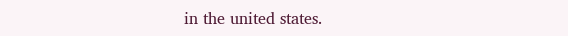in the united states.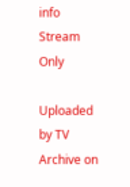info Stream Only

Uploaded by TV Archive on